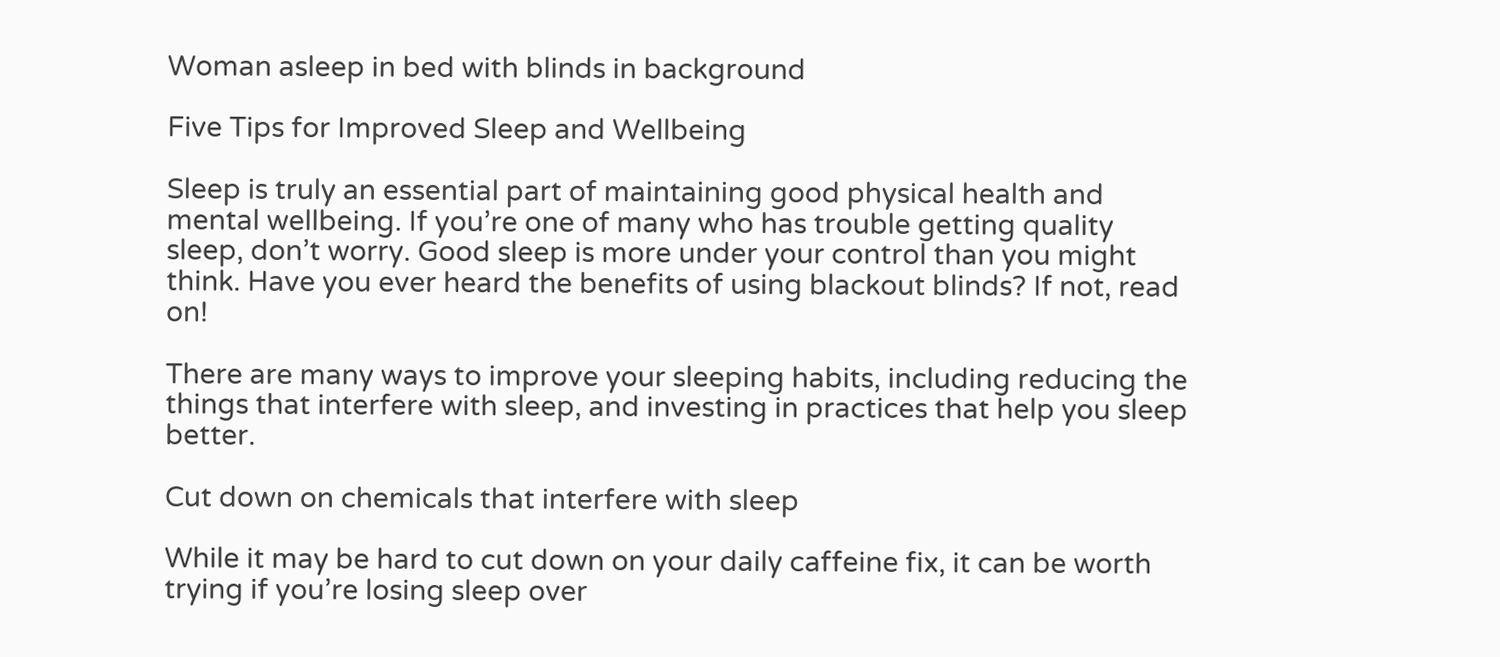Woman asleep in bed with blinds in background

Five Tips for Improved Sleep and Wellbeing

Sleep is truly an essential part of maintaining good physical health and mental wellbeing. If you’re one of many who has trouble getting quality sleep, don’t worry. Good sleep is more under your control than you might think. Have you ever heard the benefits of using blackout blinds? If not, read on!

There are many ways to improve your sleeping habits, including reducing the things that interfere with sleep, and investing in practices that help you sleep better.

Cut down on chemicals that interfere with sleep

While it may be hard to cut down on your daily caffeine fix, it can be worth trying if you’re losing sleep over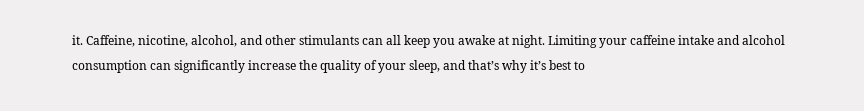it. Caffeine, nicotine, alcohol, and other stimulants can all keep you awake at night. Limiting your caffeine intake and alcohol consumption can significantly increase the quality of your sleep, and that’s why it’s best to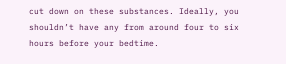cut down on these substances. Ideally, you shouldn’t have any from around four to six hours before your bedtime.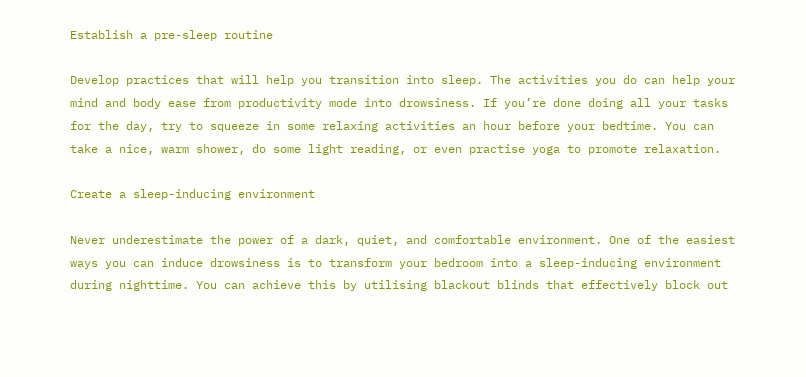Establish a pre-sleep routine

Develop practices that will help you transition into sleep. The activities you do can help your mind and body ease from productivity mode into drowsiness. If you’re done doing all your tasks for the day, try to squeeze in some relaxing activities an hour before your bedtime. You can take a nice, warm shower, do some light reading, or even practise yoga to promote relaxation.

Create a sleep-inducing environment

Never underestimate the power of a dark, quiet, and comfortable environment. One of the easiest ways you can induce drowsiness is to transform your bedroom into a sleep-inducing environment during nighttime. You can achieve this by utilising blackout blinds that effectively block out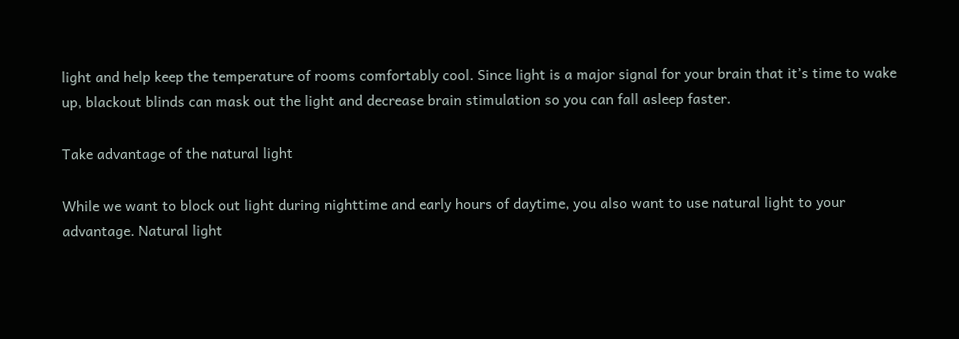light and help keep the temperature of rooms comfortably cool. Since light is a major signal for your brain that it’s time to wake up, blackout blinds can mask out the light and decrease brain stimulation so you can fall asleep faster.

Take advantage of the natural light

While we want to block out light during nighttime and early hours of daytime, you also want to use natural light to your advantage. Natural light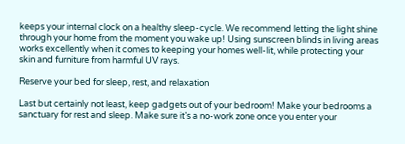keeps your internal clock on a healthy sleep-cycle. We recommend letting the light shine through your home from the moment you wake up! Using sunscreen blinds in living areas works excellently when it comes to keeping your homes well-lit, while protecting your skin and furniture from harmful UV rays.

Reserve your bed for sleep, rest, and relaxation

Last but certainly not least, keep gadgets out of your bedroom! Make your bedrooms a sanctuary for rest and sleep. Make sure it’s a no-work zone once you enter your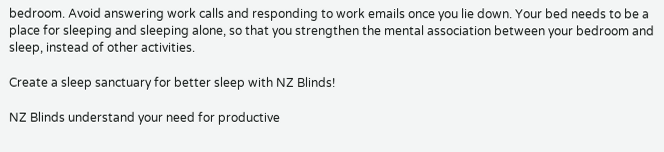bedroom. Avoid answering work calls and responding to work emails once you lie down. Your bed needs to be a place for sleeping and sleeping alone, so that you strengthen the mental association between your bedroom and sleep, instead of other activities.

Create a sleep sanctuary for better sleep with NZ Blinds!

NZ Blinds understand your need for productive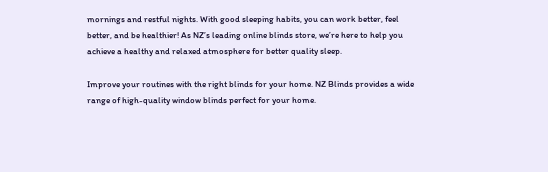mornings and restful nights. With good sleeping habits, you can work better, feel better, and be healthier! As NZ’s leading online blinds store, we’re here to help you achieve a healthy and relaxed atmosphere for better quality sleep.

Improve your routines with the right blinds for your home. NZ Blinds provides a wide range of high-quality window blinds perfect for your home.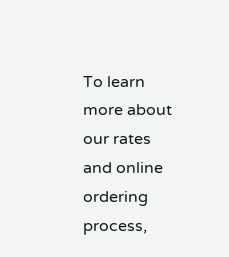To learn more about our rates and online ordering process,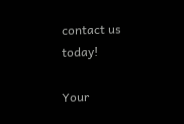contact us today!

Your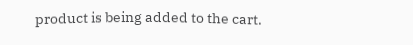product is being added to the cart.